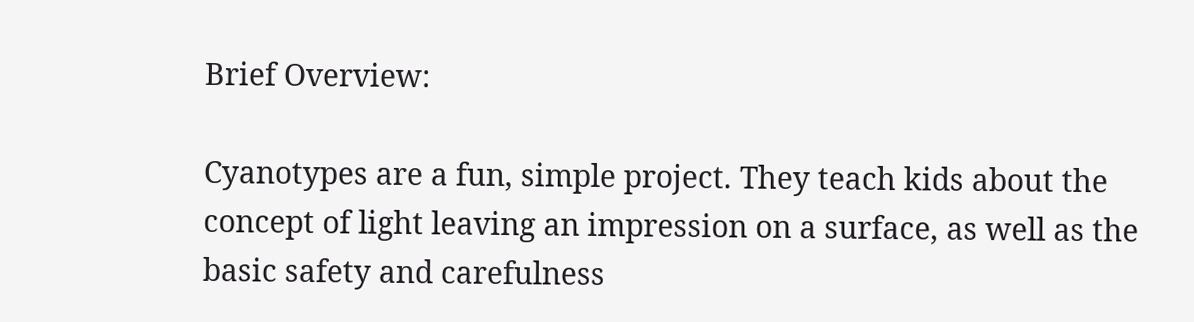Brief Overview:

Cyanotypes are a fun, simple project. They teach kids about the concept of light leaving an impression on a surface, as well as the basic safety and carefulness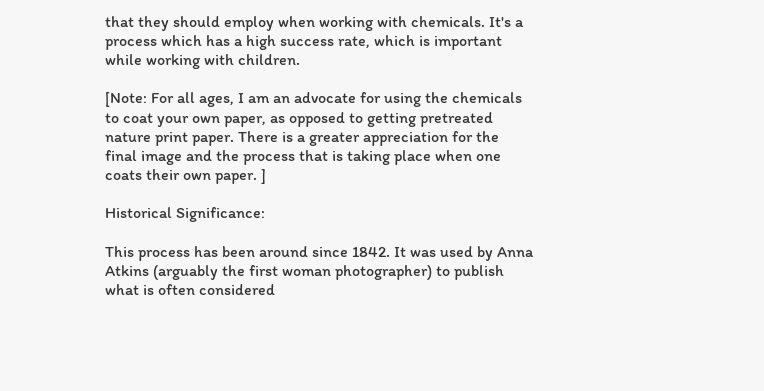that they should employ when working with chemicals. It's a process which has a high success rate, which is important while working with children.

[Note: For all ages, I am an advocate for using the chemicals to coat your own paper, as opposed to getting pretreated nature print paper. There is a greater appreciation for the final image and the process that is taking place when one coats their own paper. ]

Historical Significance:

This process has been around since 1842. It was used by Anna Atkins (arguably the first woman photographer) to publish what is often considered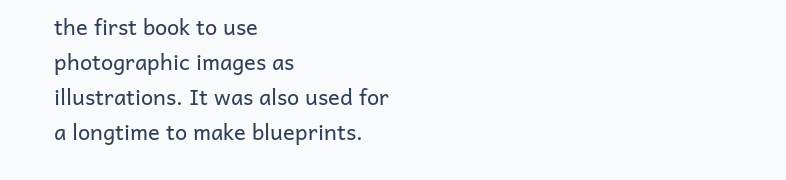the first book to use photographic images as illustrations. It was also used for a longtime to make blueprints.